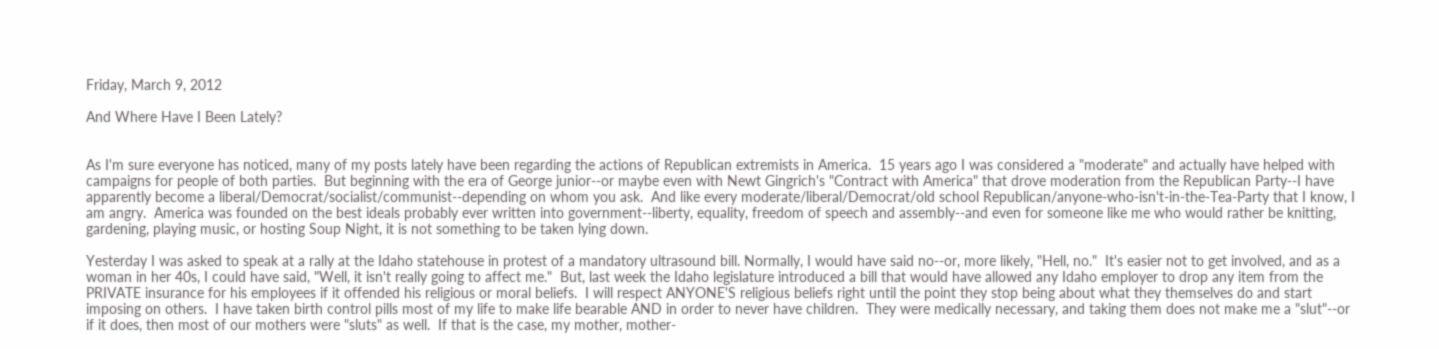Friday, March 9, 2012

And Where Have I Been Lately?


As I'm sure everyone has noticed, many of my posts lately have been regarding the actions of Republican extremists in America.  15 years ago I was considered a "moderate" and actually have helped with campaigns for people of both parties.  But beginning with the era of George junior--or maybe even with Newt Gingrich's "Contract with America" that drove moderation from the Republican Party--I have apparently become a liberal/Democrat/socialist/communist--depending on whom you ask.  And like every moderate/liberal/Democrat/old school Republican/anyone-who-isn't-in-the-Tea-Party that I know, I am angry.  America was founded on the best ideals probably ever written into government--liberty, equality, freedom of speech and assembly--and even for someone like me who would rather be knitting, gardening, playing music, or hosting Soup Night, it is not something to be taken lying down.

Yesterday I was asked to speak at a rally at the Idaho statehouse in protest of a mandatory ultrasound bill. Normally, I would have said no--or, more likely, "Hell, no."  It's easier not to get involved, and as a woman in her 40s, I could have said, "Well, it isn't really going to affect me."  But, last week the Idaho legislature introduced a bill that would have allowed any Idaho employer to drop any item from the PRIVATE insurance for his employees if it offended his religious or moral beliefs.  I will respect ANYONE'S religious beliefs right until the point they stop being about what they themselves do and start imposing on others.  I have taken birth control pills most of my life to make life bearable AND in order to never have children.  They were medically necessary, and taking them does not make me a "slut"--or if it does, then most of our mothers were "sluts" as well.  If that is the case, my mother, mother-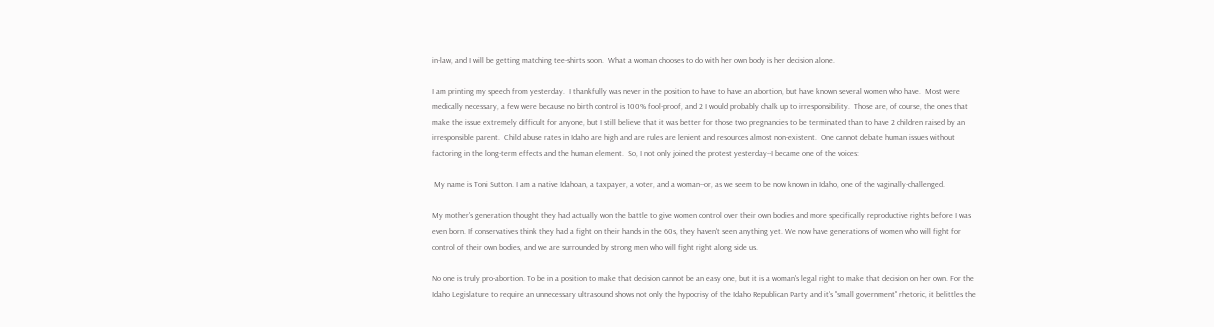in-law, and I will be getting matching tee-shirts soon.  What a woman chooses to do with her own body is her decision alone.

I am printing my speech from yesterday.  I thankfully was never in the position to have to have an abortion, but have known several women who have.  Most were medically necessary, a few were because no birth control is 100% fool-proof, and 2 I would probably chalk up to irresponsibility.  Those are, of course, the ones that make the issue extremely difficult for anyone, but I still believe that it was better for those two pregnancies to be terminated than to have 2 children raised by an irresponsible parent.  Child abuse rates in Idaho are high and are rules are lenient and resources almost non-existent.  One cannot debate human issues without factoring in the long-term effects and the human element.  So, I not only joined the protest yesterday--I became one of the voices:

 My name is Toni Sutton. I am a native Idahoan, a taxpayer, a voter, and a woman--or, as we seem to be now known in Idaho, one of the vaginally-challenged.

My mother's generation thought they had actually won the battle to give women control over their own bodies and more specifically reproductive rights before I was even born. If conservatives think they had a fight on their hands in the 60s, they haven't seen anything yet. We now have generations of women who will fight for control of their own bodies, and we are surrounded by strong men who will fight right along side us.

No one is truly pro-abortion. To be in a position to make that decision cannot be an easy one, but it is a woman's legal right to make that decision on her own. For the Idaho Legislature to require an unnecessary ultrasound shows not only the hypocrisy of the Idaho Republican Party and it's "small government" rhetoric, it belittles the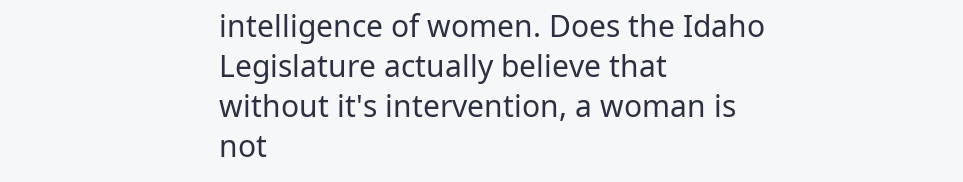intelligence of women. Does the Idaho Legislature actually believe that without it's intervention, a woman is not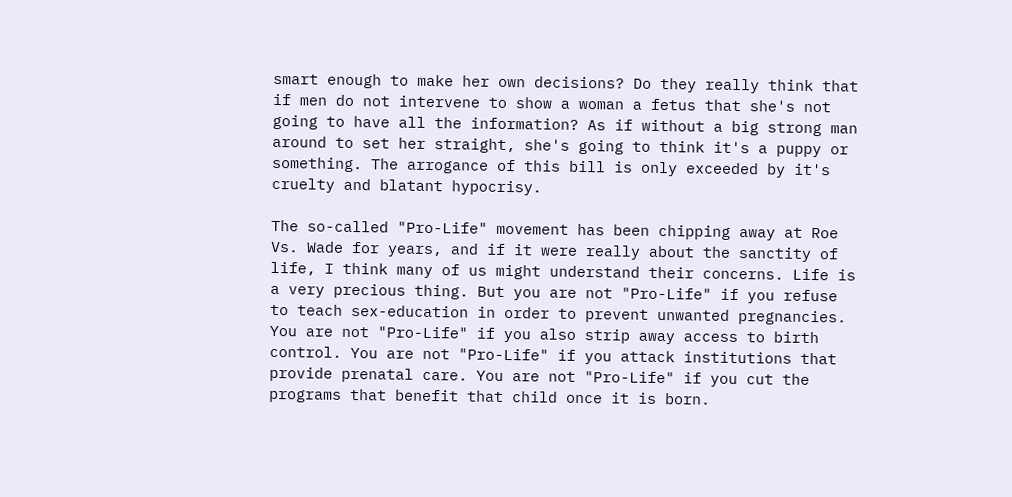smart enough to make her own decisions? Do they really think that if men do not intervene to show a woman a fetus that she's not going to have all the information? As if without a big strong man around to set her straight, she's going to think it's a puppy or something. The arrogance of this bill is only exceeded by it's cruelty and blatant hypocrisy.

The so-called "Pro-Life" movement has been chipping away at Roe Vs. Wade for years, and if it were really about the sanctity of life, I think many of us might understand their concerns. Life is a very precious thing. But you are not "Pro-Life" if you refuse to teach sex-education in order to prevent unwanted pregnancies. You are not "Pro-Life" if you also strip away access to birth control. You are not "Pro-Life" if you attack institutions that provide prenatal care. You are not "Pro-Life" if you cut the programs that benefit that child once it is born.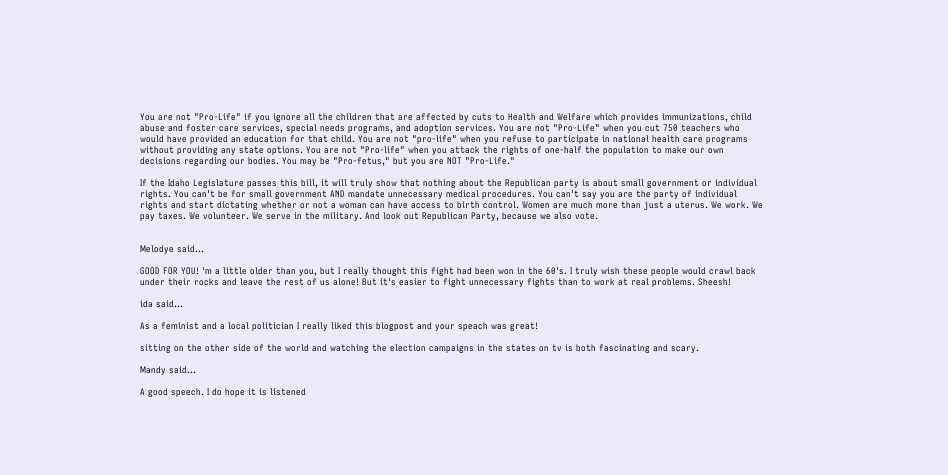You are not "Pro-Life" if you ignore all the children that are affected by cuts to Health and Welfare which provides immunizations, child abuse and foster care services, special needs programs, and adoption services. You are not "Pro-Life" when you cut 750 teachers who would have provided an education for that child. You are not "pro-life" when you refuse to participate in national health care programs without providing any state options. You are not "Pro-life" when you attack the rights of one-half the population to make our own decisions regarding our bodies. You may be "Pro-fetus," but you are NOT "Pro-Life."

If the Idaho Legislature passes this bill, it will truly show that nothing about the Republican party is about small government or individual rights. You can't be for small government AND mandate unnecessary medical procedures. You can't say you are the party of individual rights and start dictating whether or not a woman can have access to birth control. Women are much more than just a uterus. We work. We pay taxes. We volunteer. We serve in the military. And look out Republican Party, because we also vote.


Melodye said...

GOOD FOR YOU! 'm a little older than you, but I really thought this fight had been won in the 60's. I truly wish these people would crawl back under their rocks and leave the rest of us alone! But it's easier to fight unnecessary fights than to work at real problems. Sheesh!

ida said...

As a feminist and a local politician I really liked this blogpost and your speach was great!

sitting on the other side of the world and watching the election campaigns in the states on tv is both fascinating and scary.

Mandy said...

A good speech. I do hope it is listened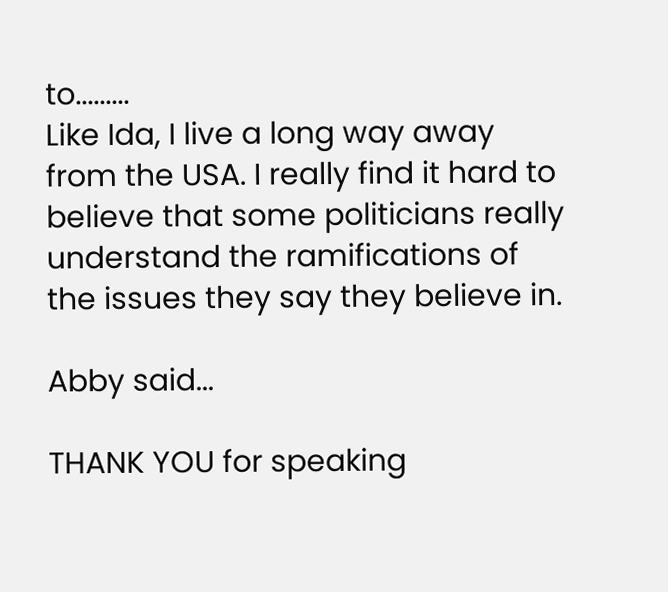to.........
Like Ida, I live a long way away from the USA. I really find it hard to believe that some politicians really understand the ramifications of the issues they say they believe in.

Abby said...

THANK YOU for speaking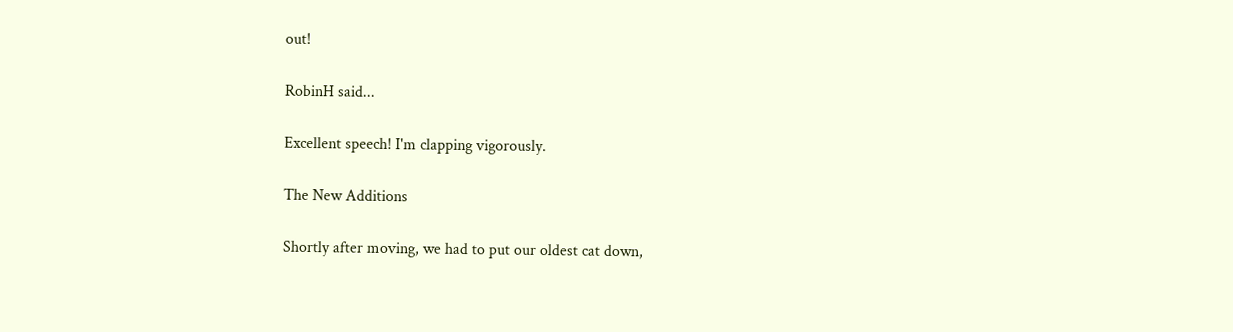out!

RobinH said...

Excellent speech! I'm clapping vigorously.

The New Additions

Shortly after moving, we had to put our oldest cat down,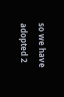so we have adopted 2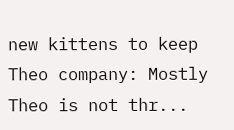new kittens to keep Theo company: Mostly Theo is not thr...